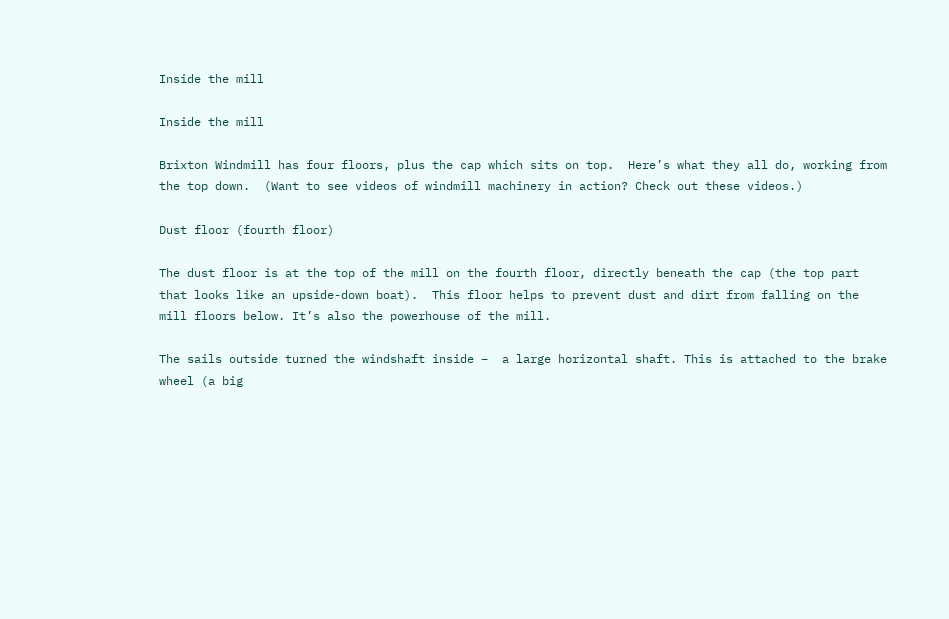Inside the mill

Inside the mill

Brixton Windmill has four floors, plus the cap which sits on top.  Here’s what they all do, working from the top down.  (Want to see videos of windmill machinery in action? Check out these videos.)

Dust floor (fourth floor)

The dust floor is at the top of the mill on the fourth floor, directly beneath the cap (the top part that looks like an upside-down boat).  This floor helps to prevent dust and dirt from falling on the mill floors below. It’s also the powerhouse of the mill.

The sails outside turned the windshaft inside –  a large horizontal shaft. This is attached to the brake wheel (a big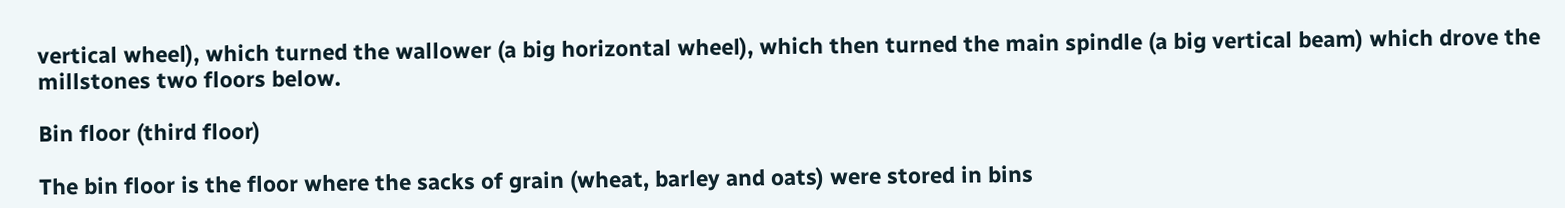vertical wheel), which turned the wallower (a big horizontal wheel), which then turned the main spindle (a big vertical beam) which drove the millstones two floors below.

Bin floor (third floor)

The bin floor is the floor where the sacks of grain (wheat, barley and oats) were stored in bins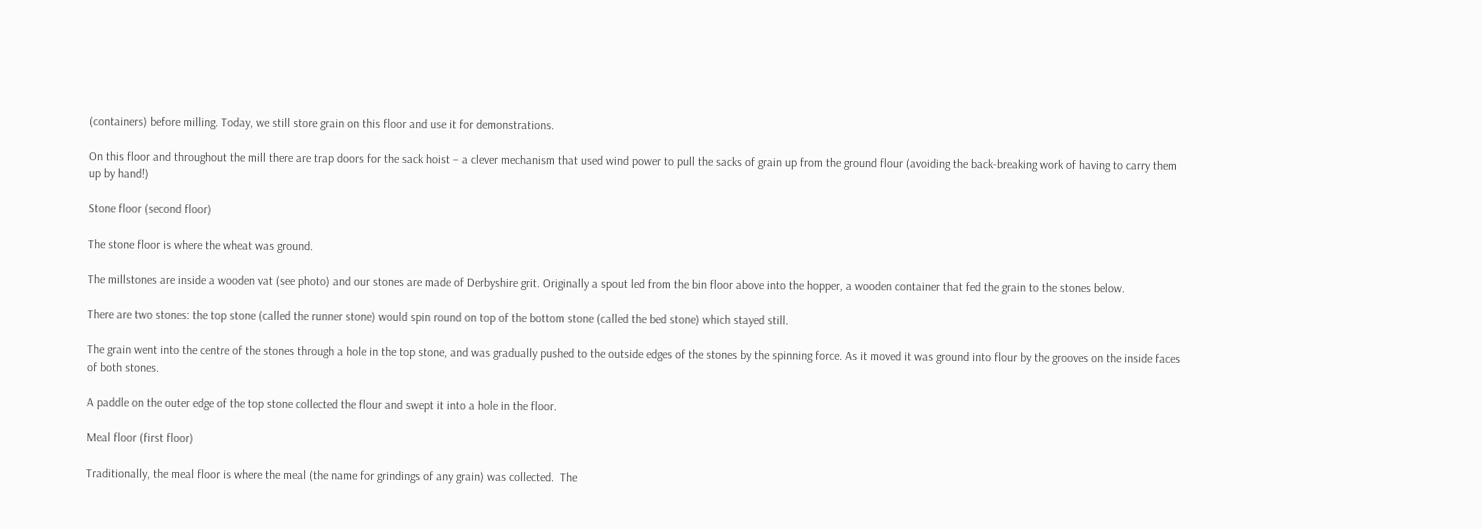(containers) before milling. Today, we still store grain on this floor and use it for demonstrations.

On this floor and throughout the mill there are trap doors for the sack hoist – a clever mechanism that used wind power to pull the sacks of grain up from the ground flour (avoiding the back-breaking work of having to carry them up by hand!)

Stone floor (second floor)

The stone floor is where the wheat was ground.

The millstones are inside a wooden vat (see photo) and our stones are made of Derbyshire grit. Originally a spout led from the bin floor above into the hopper, a wooden container that fed the grain to the stones below.

There are two stones: the top stone (called the runner stone) would spin round on top of the bottom stone (called the bed stone) which stayed still.

The grain went into the centre of the stones through a hole in the top stone, and was gradually pushed to the outside edges of the stones by the spinning force. As it moved it was ground into flour by the grooves on the inside faces of both stones.

A paddle on the outer edge of the top stone collected the flour and swept it into a hole in the floor.

Meal floor (first floor)

Traditionally, the meal floor is where the meal (the name for grindings of any grain) was collected.  The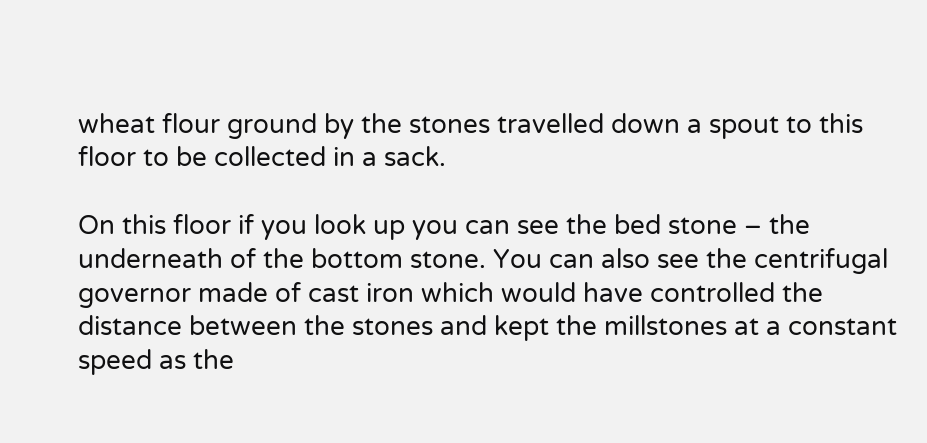wheat flour ground by the stones travelled down a spout to this floor to be collected in a sack.

On this floor if you look up you can see the bed stone – the underneath of the bottom stone. You can also see the centrifugal governor made of cast iron which would have controlled the distance between the stones and kept the millstones at a constant speed as the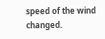speed of the wind changed.